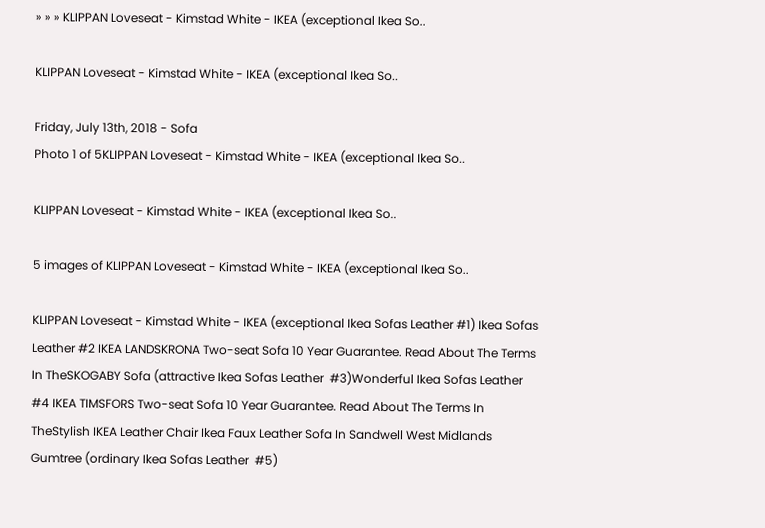» » » KLIPPAN Loveseat - Kimstad White - IKEA (exceptional Ikea So..

KLIPPAN Loveseat - Kimstad White - IKEA (exceptional Ikea So..

Friday, July 13th, 2018 - Sofa
Photo 1 of 5KLIPPAN Loveseat - Kimstad White - IKEA (exceptional Ikea So..

KLIPPAN Loveseat - Kimstad White - IKEA (exceptional Ikea So..

5 images of KLIPPAN Loveseat - Kimstad White - IKEA (exceptional Ikea So..

KLIPPAN Loveseat - Kimstad White - IKEA (exceptional Ikea Sofas Leather #1) Ikea Sofas Leather #2 IKEA LANDSKRONA Two-seat Sofa 10 Year Guarantee. Read About The Terms In TheSKOGABY Sofa (attractive Ikea Sofas Leather  #3)Wonderful Ikea Sofas Leather #4 IKEA TIMSFORS Two-seat Sofa 10 Year Guarantee. Read About The Terms In TheStylish IKEA Leather Chair Ikea Faux Leather Sofa In Sandwell West Midlands  Gumtree (ordinary Ikea Sofas Leather  #5)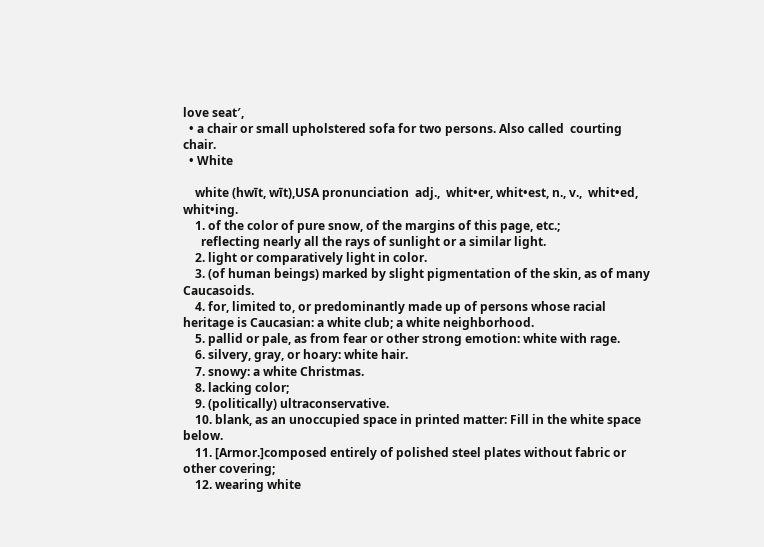love seat′,
  • a chair or small upholstered sofa for two persons. Also called  courting chair.
  • White

    white (hwīt, wīt),USA pronunciation  adj.,  whit•er, whit•est, n., v.,  whit•ed, whit•ing.
    1. of the color of pure snow, of the margins of this page, etc.;
      reflecting nearly all the rays of sunlight or a similar light.
    2. light or comparatively light in color.
    3. (of human beings) marked by slight pigmentation of the skin, as of many Caucasoids.
    4. for, limited to, or predominantly made up of persons whose racial heritage is Caucasian: a white club; a white neighborhood.
    5. pallid or pale, as from fear or other strong emotion: white with rage.
    6. silvery, gray, or hoary: white hair.
    7. snowy: a white Christmas.
    8. lacking color;
    9. (politically) ultraconservative.
    10. blank, as an unoccupied space in printed matter: Fill in the white space below.
    11. [Armor.]composed entirely of polished steel plates without fabric or other covering;
    12. wearing white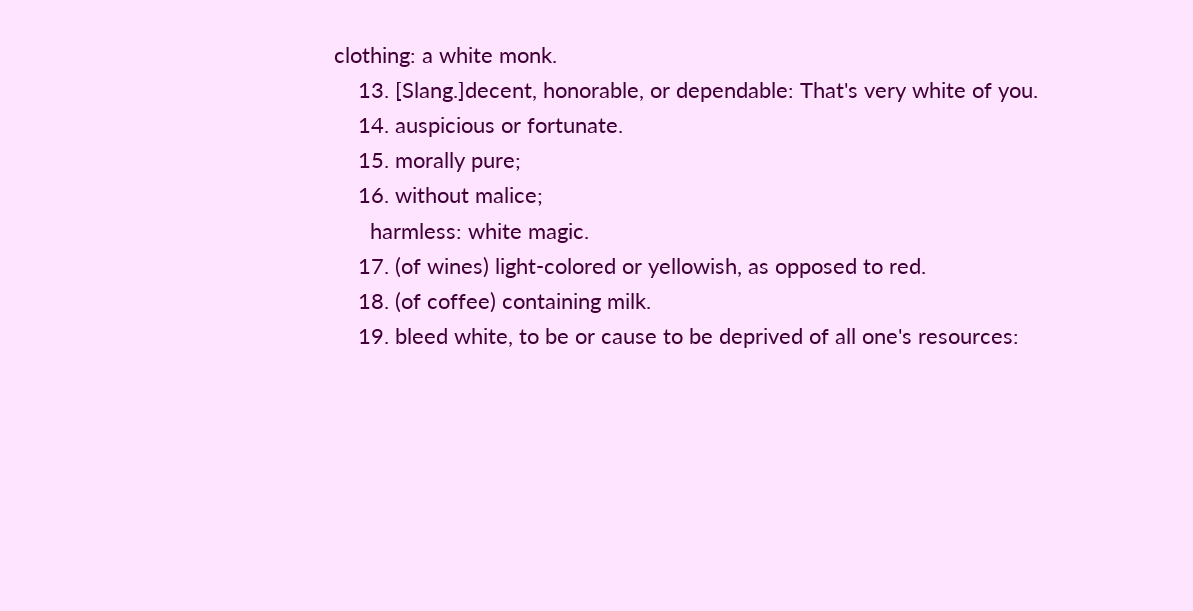clothing: a white monk.
    13. [Slang.]decent, honorable, or dependable: That's very white of you.
    14. auspicious or fortunate.
    15. morally pure;
    16. without malice;
      harmless: white magic.
    17. (of wines) light-colored or yellowish, as opposed to red.
    18. (of coffee) containing milk.
    19. bleed white, to be or cause to be deprived of all one's resources: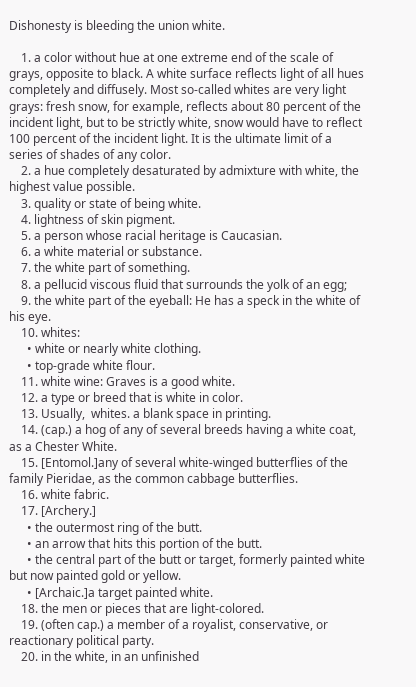Dishonesty is bleeding the union white.

    1. a color without hue at one extreme end of the scale of grays, opposite to black. A white surface reflects light of all hues completely and diffusely. Most so-called whites are very light grays: fresh snow, for example, reflects about 80 percent of the incident light, but to be strictly white, snow would have to reflect 100 percent of the incident light. It is the ultimate limit of a series of shades of any color.
    2. a hue completely desaturated by admixture with white, the highest value possible.
    3. quality or state of being white.
    4. lightness of skin pigment.
    5. a person whose racial heritage is Caucasian.
    6. a white material or substance.
    7. the white part of something.
    8. a pellucid viscous fluid that surrounds the yolk of an egg;
    9. the white part of the eyeball: He has a speck in the white of his eye.
    10. whites:
      • white or nearly white clothing.
      • top-grade white flour.
    11. white wine: Graves is a good white.
    12. a type or breed that is white in color.
    13. Usually,  whites. a blank space in printing.
    14. (cap.) a hog of any of several breeds having a white coat, as a Chester White.
    15. [Entomol.]any of several white-winged butterflies of the family Pieridae, as the common cabbage butterflies.
    16. white fabric.
    17. [Archery.]
      • the outermost ring of the butt.
      • an arrow that hits this portion of the butt.
      • the central part of the butt or target, formerly painted white but now painted gold or yellow.
      • [Archaic.]a target painted white.
    18. the men or pieces that are light-colored.
    19. (often cap.) a member of a royalist, conservative, or reactionary political party.
    20. in the white, in an unfinished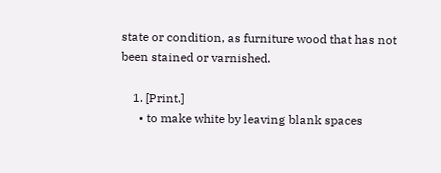state or condition, as furniture wood that has not been stained or varnished.

    1. [Print.]
      • to make white by leaving blank spaces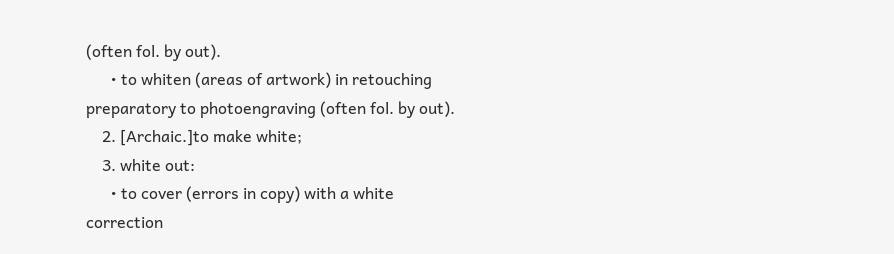(often fol. by out).
      • to whiten (areas of artwork) in retouching preparatory to photoengraving (often fol. by out).
    2. [Archaic.]to make white;
    3. white out:
      • to cover (errors in copy) with a white correction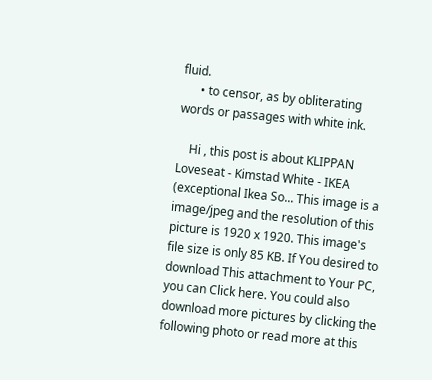fluid.
      • to censor, as by obliterating words or passages with white ink.

    Hi , this post is about KLIPPAN Loveseat - Kimstad White - IKEA (exceptional Ikea So... This image is a image/jpeg and the resolution of this picture is 1920 x 1920. This image's file size is only 85 KB. If You desired to download This attachment to Your PC, you can Click here. You could also download more pictures by clicking the following photo or read more at this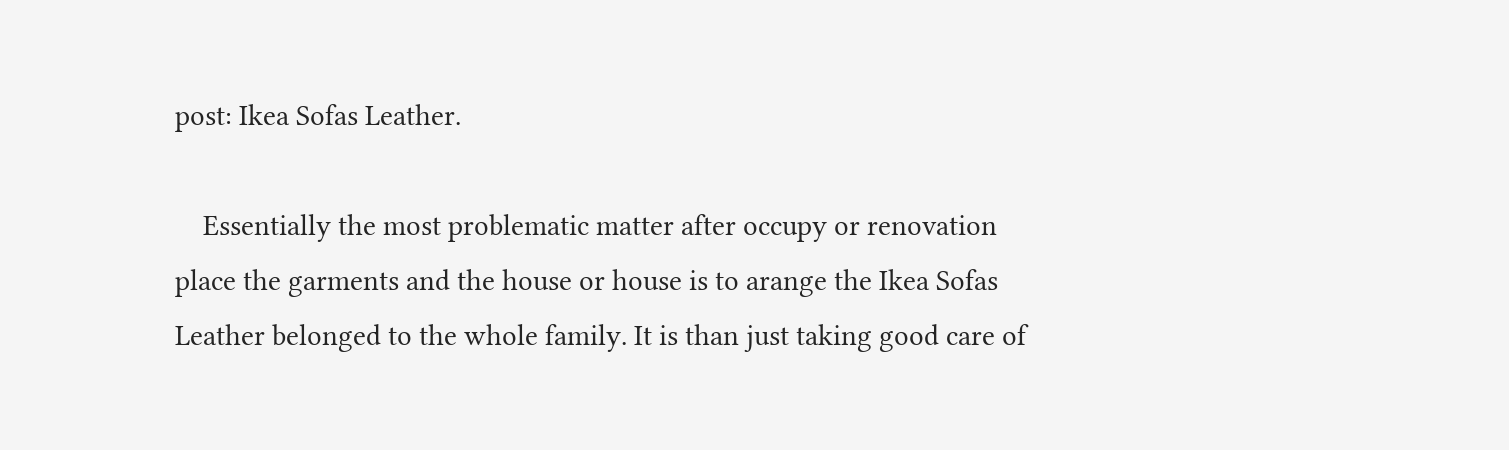post: Ikea Sofas Leather.

    Essentially the most problematic matter after occupy or renovation place the garments and the house or house is to arange the Ikea Sofas Leather belonged to the whole family. It is than just taking good care of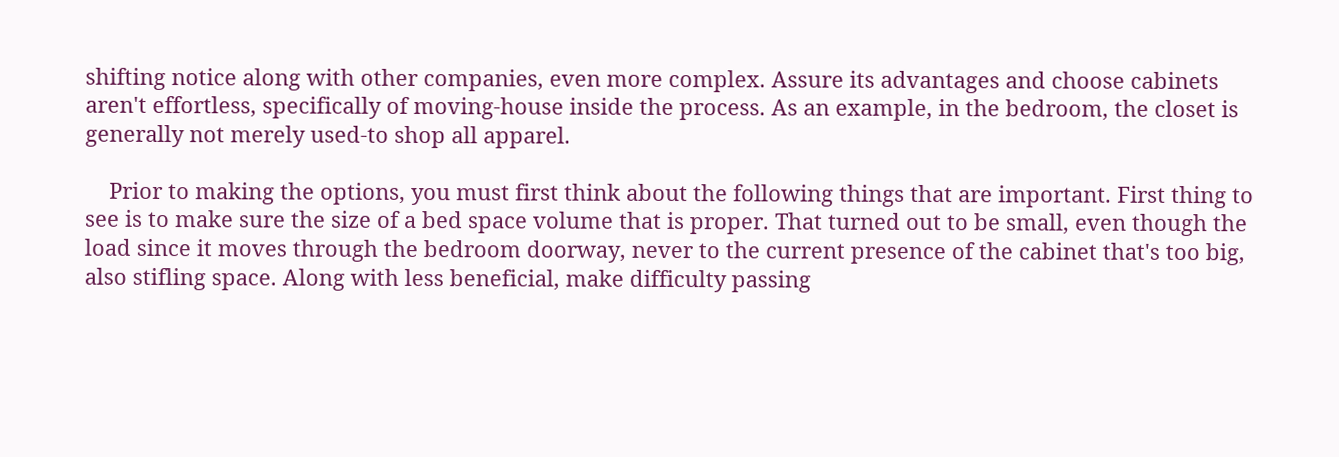shifting notice along with other companies, even more complex. Assure its advantages and choose cabinets aren't effortless, specifically of moving-house inside the process. As an example, in the bedroom, the closet is generally not merely used-to shop all apparel.

    Prior to making the options, you must first think about the following things that are important. First thing to see is to make sure the size of a bed space volume that is proper. That turned out to be small, even though the load since it moves through the bedroom doorway, never to the current presence of the cabinet that's too big, also stifling space. Along with less beneficial, make difficulty passing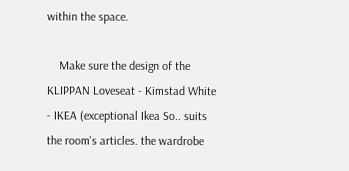within the space.

    Make sure the design of the KLIPPAN Loveseat - Kimstad White - IKEA (exceptional Ikea So.. suits the room's articles. the wardrobe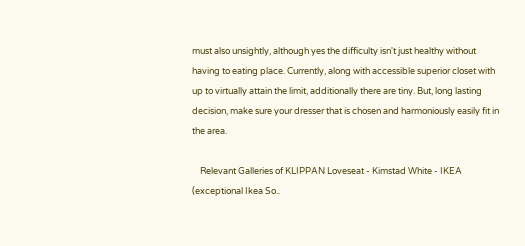must also unsightly, although yes the difficulty isn't just healthy without having to eating place. Currently, along with accessible superior closet with up to virtually attain the limit, additionally there are tiny. But, long lasting decision, make sure your dresser that is chosen and harmoniously easily fit in the area.

    Relevant Galleries of KLIPPAN Loveseat - Kimstad White - IKEA (exceptional Ikea So..